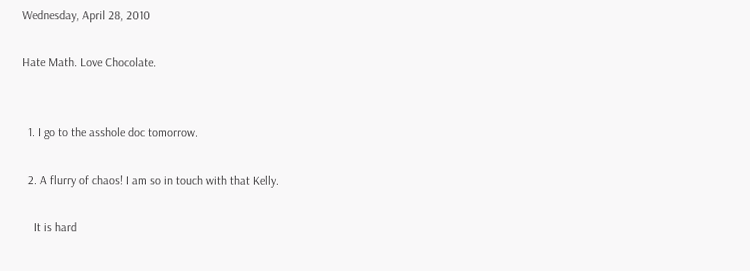Wednesday, April 28, 2010

Hate Math. Love Chocolate.


  1. I go to the asshole doc tomorrow.

  2. A flurry of chaos! I am so in touch with that Kelly.

    It is hard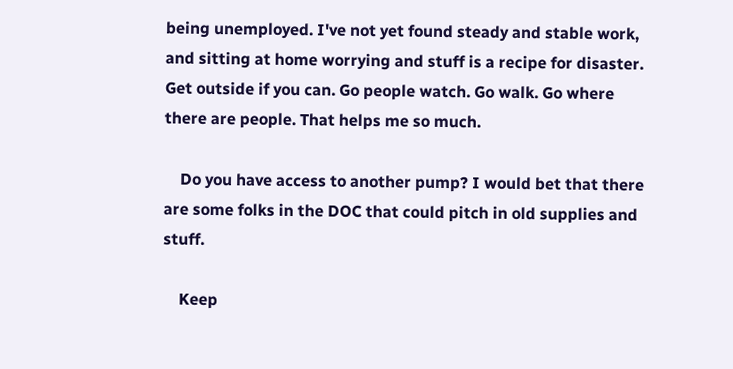being unemployed. I've not yet found steady and stable work, and sitting at home worrying and stuff is a recipe for disaster. Get outside if you can. Go people watch. Go walk. Go where there are people. That helps me so much.

    Do you have access to another pump? I would bet that there are some folks in the DOC that could pitch in old supplies and stuff.

    Keep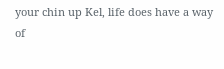your chin up Kel, life does have a way of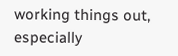working things out, especially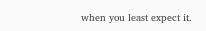when you least expect it.